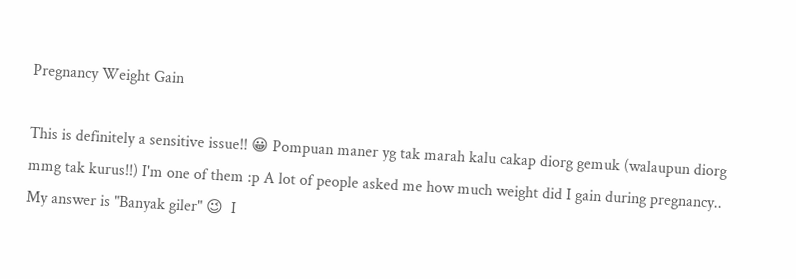Pregnancy Weight Gain

This is definitely a sensitive issue!! 😀 Pompuan maner yg tak marah kalu cakap diorg gemuk (walaupun diorg mmg tak kurus!!) I'm one of them :p A lot of people asked me how much weight did I gain during pregnancy.. My answer is "Banyak giler" 😉  I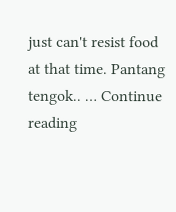just can't resist food at that time. Pantang tengok.. … Continue reading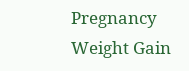Pregnancy Weight Gain